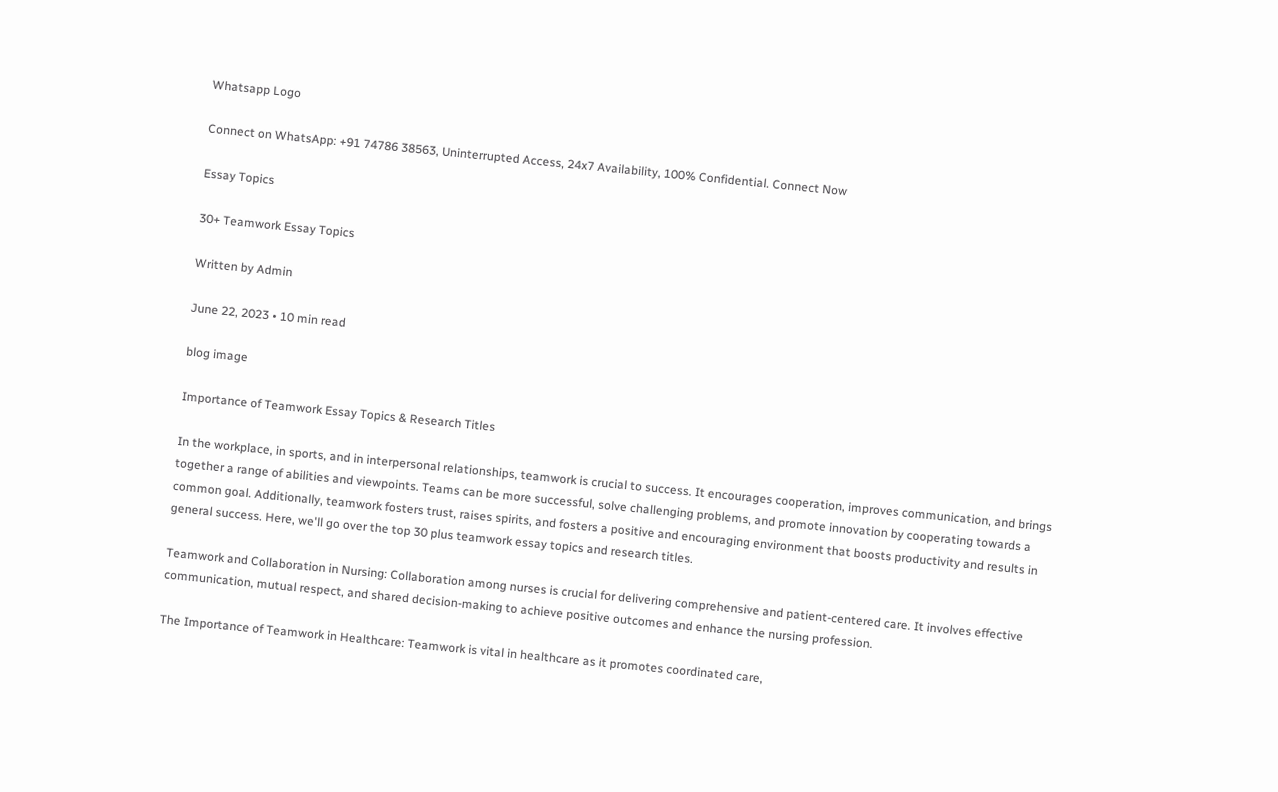Whatsapp Logo

Connect on WhatsApp: +91 74786 38563, Uninterrupted Access, 24x7 Availability, 100% Confidential. Connect Now

Essay Topics

30+ Teamwork Essay Topics

Written by Admin

June 22, 2023 • 10 min read

blog image

Importance of Teamwork Essay Topics & Research Titles

In the workplace, in sports, and in interpersonal relationships, teamwork is crucial to success. It encourages cooperation, improves communication, and brings together a range of abilities and viewpoints. Teams can be more successful, solve challenging problems, and promote innovation by cooperating towards a common goal. Additionally, teamwork fosters trust, raises spirits, and fosters a positive and encouraging environment that boosts productivity and results in general success. Here, we'll go over the top 30 plus teamwork essay topics and research titles.

Teamwork and Collaboration in Nursing: Collaboration among nurses is crucial for delivering comprehensive and patient-centered care. It involves effective communication, mutual respect, and shared decision-making to achieve positive outcomes and enhance the nursing profession.

The Importance of Teamwork in Healthcare: Teamwork is vital in healthcare as it promotes coordinated care,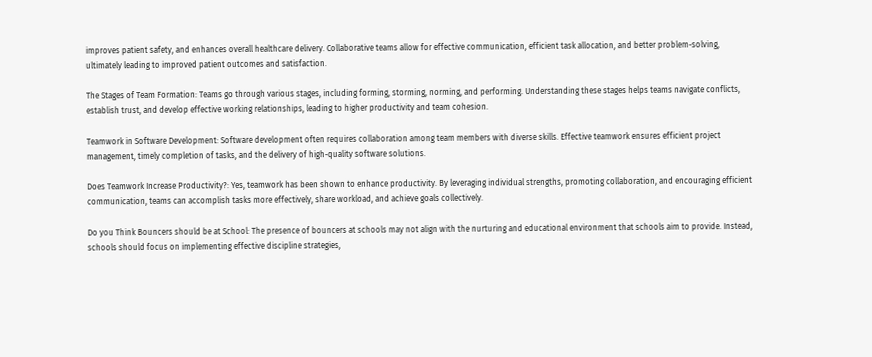improves patient safety, and enhances overall healthcare delivery. Collaborative teams allow for effective communication, efficient task allocation, and better problem-solving, ultimately leading to improved patient outcomes and satisfaction.

The Stages of Team Formation: Teams go through various stages, including forming, storming, norming, and performing. Understanding these stages helps teams navigate conflicts, establish trust, and develop effective working relationships, leading to higher productivity and team cohesion.

Teamwork in Software Development: Software development often requires collaboration among team members with diverse skills. Effective teamwork ensures efficient project management, timely completion of tasks, and the delivery of high-quality software solutions.

Does Teamwork Increase Productivity?: Yes, teamwork has been shown to enhance productivity. By leveraging individual strengths, promoting collaboration, and encouraging efficient communication, teams can accomplish tasks more effectively, share workload, and achieve goals collectively.

Do you Think Bouncers should be at School: The presence of bouncers at schools may not align with the nurturing and educational environment that schools aim to provide. Instead, schools should focus on implementing effective discipline strategies,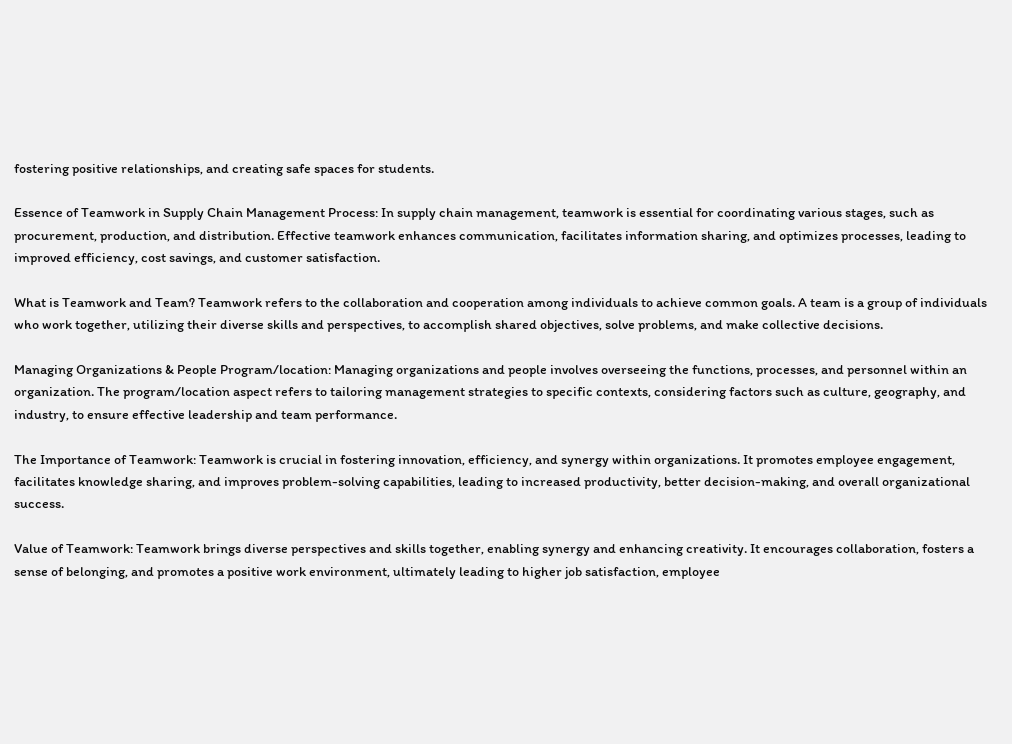fostering positive relationships, and creating safe spaces for students.

Essence of Teamwork in Supply Chain Management Process: In supply chain management, teamwork is essential for coordinating various stages, such as procurement, production, and distribution. Effective teamwork enhances communication, facilitates information sharing, and optimizes processes, leading to improved efficiency, cost savings, and customer satisfaction.

What is Teamwork and Team? Teamwork refers to the collaboration and cooperation among individuals to achieve common goals. A team is a group of individuals who work together, utilizing their diverse skills and perspectives, to accomplish shared objectives, solve problems, and make collective decisions.

Managing Organizations & People Program/location: Managing organizations and people involves overseeing the functions, processes, and personnel within an organization. The program/location aspect refers to tailoring management strategies to specific contexts, considering factors such as culture, geography, and industry, to ensure effective leadership and team performance.

The Importance of Teamwork: Teamwork is crucial in fostering innovation, efficiency, and synergy within organizations. It promotes employee engagement, facilitates knowledge sharing, and improves problem-solving capabilities, leading to increased productivity, better decision-making, and overall organizational success.

Value of Teamwork: Teamwork brings diverse perspectives and skills together, enabling synergy and enhancing creativity. It encourages collaboration, fosters a sense of belonging, and promotes a positive work environment, ultimately leading to higher job satisfaction, employee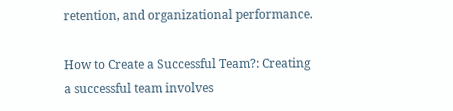retention, and organizational performance.

How to Create a Successful Team?: Creating a successful team involves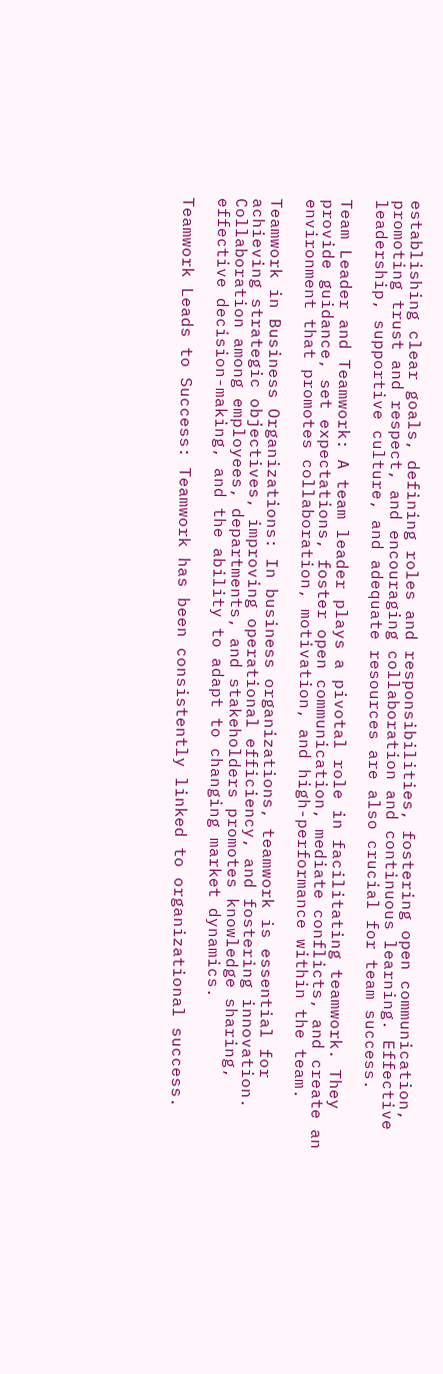establishing clear goals, defining roles and responsibilities, fostering open communication, promoting trust and respect, and encouraging collaboration and continuous learning. Effective leadership, supportive culture, and adequate resources are also crucial for team success.

Team Leader and Teamwork: A team leader plays a pivotal role in facilitating teamwork. They provide guidance, set expectations, foster open communication, mediate conflicts, and create an environment that promotes collaboration, motivation, and high-performance within the team.

Teamwork in Business Organizations: In business organizations, teamwork is essential for achieving strategic objectives, improving operational efficiency, and fostering innovation. Collaboration among employees, departments, and stakeholders promotes knowledge sharing, effective decision-making, and the ability to adapt to changing market dynamics.

Teamwork Leads to Success: Teamwork has been consistently linked to organizational success.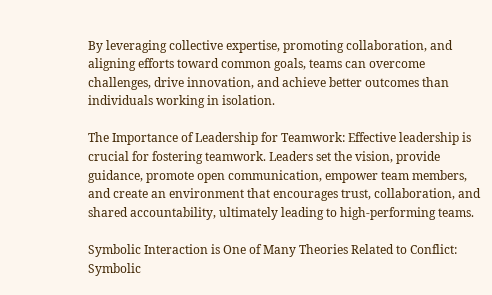By leveraging collective expertise, promoting collaboration, and aligning efforts toward common goals, teams can overcome challenges, drive innovation, and achieve better outcomes than individuals working in isolation.

The Importance of Leadership for Teamwork: Effective leadership is crucial for fostering teamwork. Leaders set the vision, provide guidance, promote open communication, empower team members, and create an environment that encourages trust, collaboration, and shared accountability, ultimately leading to high-performing teams.

Symbolic Interaction is One of Many Theories Related to Conflict: Symbolic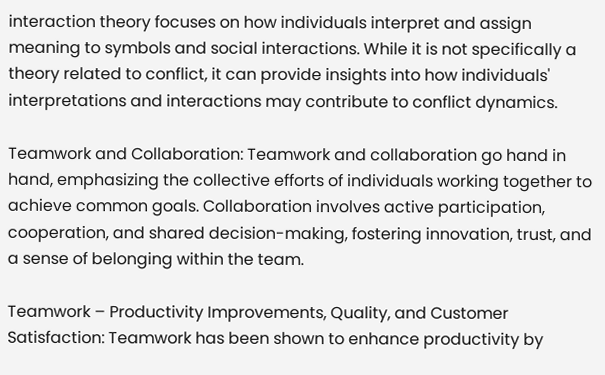interaction theory focuses on how individuals interpret and assign meaning to symbols and social interactions. While it is not specifically a theory related to conflict, it can provide insights into how individuals' interpretations and interactions may contribute to conflict dynamics.

Teamwork and Collaboration: Teamwork and collaboration go hand in hand, emphasizing the collective efforts of individuals working together to achieve common goals. Collaboration involves active participation, cooperation, and shared decision-making, fostering innovation, trust, and a sense of belonging within the team.

Teamwork – Productivity Improvements, Quality, and Customer Satisfaction: Teamwork has been shown to enhance productivity by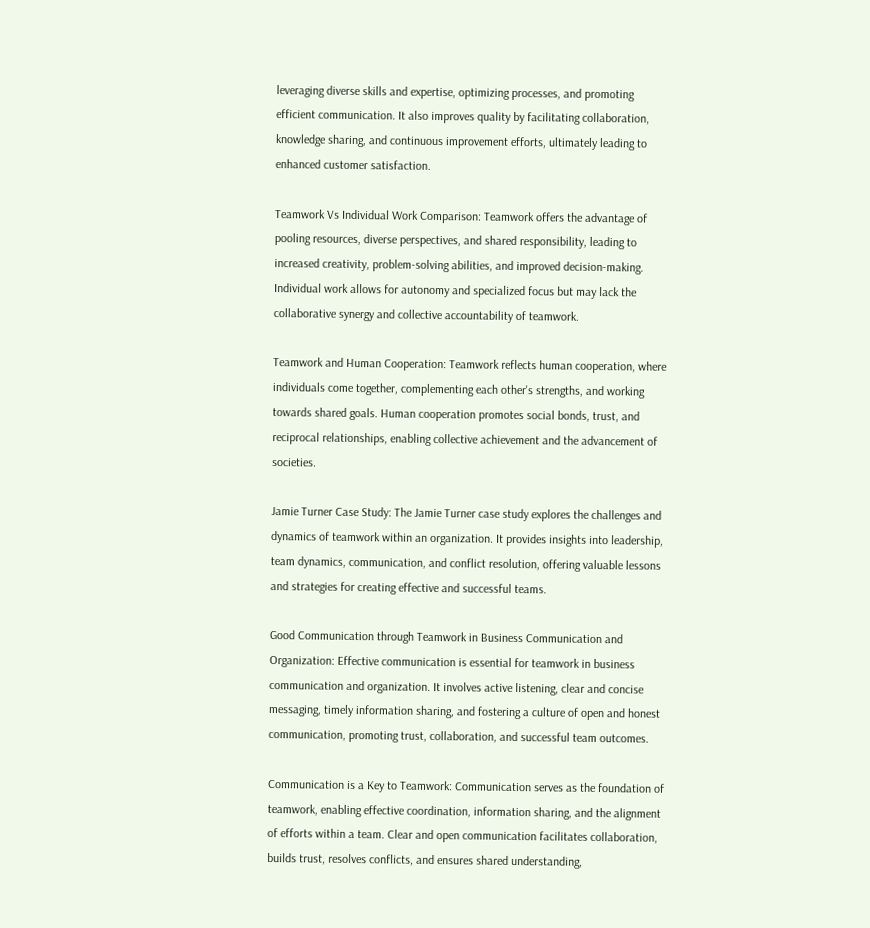leveraging diverse skills and expertise, optimizing processes, and promoting efficient communication. It also improves quality by facilitating collaboration, knowledge sharing, and continuous improvement efforts, ultimately leading to enhanced customer satisfaction.

Teamwork Vs Individual Work Comparison: Teamwork offers the advantage of pooling resources, diverse perspectives, and shared responsibility, leading to increased creativity, problem-solving abilities, and improved decision-making. Individual work allows for autonomy and specialized focus but may lack the collaborative synergy and collective accountability of teamwork.

Teamwork and Human Cooperation: Teamwork reflects human cooperation, where individuals come together, complementing each other's strengths, and working towards shared goals. Human cooperation promotes social bonds, trust, and reciprocal relationships, enabling collective achievement and the advancement of societies.

Jamie Turner Case Study: The Jamie Turner case study explores the challenges and dynamics of teamwork within an organization. It provides insights into leadership, team dynamics, communication, and conflict resolution, offering valuable lessons and strategies for creating effective and successful teams.

Good Communication through Teamwork in Business Communication and Organization: Effective communication is essential for teamwork in business communication and organization. It involves active listening, clear and concise messaging, timely information sharing, and fostering a culture of open and honest communication, promoting trust, collaboration, and successful team outcomes.

Communication is a Key to Teamwork: Communication serves as the foundation of teamwork, enabling effective coordination, information sharing, and the alignment of efforts within a team. Clear and open communication facilitates collaboration, builds trust, resolves conflicts, and ensures shared understanding,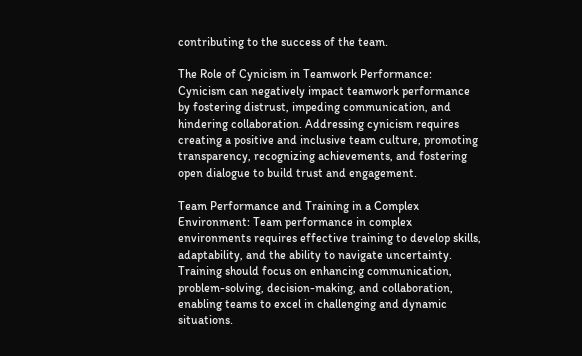contributing to the success of the team.

The Role of Cynicism in Teamwork Performance: Cynicism can negatively impact teamwork performance by fostering distrust, impeding communication, and hindering collaboration. Addressing cynicism requires creating a positive and inclusive team culture, promoting transparency, recognizing achievements, and fostering open dialogue to build trust and engagement.

Team Performance and Training in a Complex Environment: Team performance in complex environments requires effective training to develop skills, adaptability, and the ability to navigate uncertainty. Training should focus on enhancing communication, problem-solving, decision-making, and collaboration, enabling teams to excel in challenging and dynamic situations.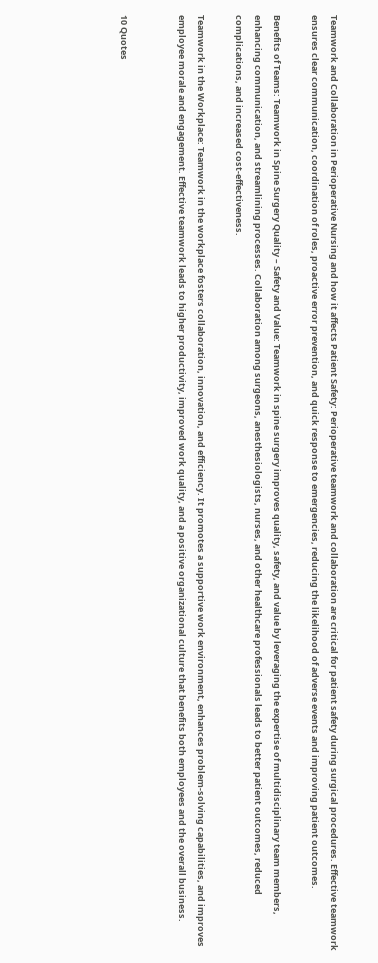Teamwork and Collaboration in Perioperative Nursing and how it affects Patient Safety: Perioperative teamwork and collaboration are critical for patient safety during surgical procedures. Effective teamwork ensures clear communication, coordination of roles, proactive error prevention, and quick response to emergencies, reducing the likelihood of adverse events and improving patient outcomes.

Benefits of Teams: Teamwork in Spine Surgery Quality – Safety and Value: Teamwork in spine surgery improves quality, safety, and value by leveraging the expertise of multidisciplinary team members, enhancing communication, and streamlining processes. Collaboration among surgeons, anesthesiologists, nurses, and other healthcare professionals leads to better patient outcomes, reduced complications, and increased cost-effectiveness.

Teamwork in the Workplace: Teamwork in the workplace fosters collaboration, innovation, and efficiency. It promotes a supportive work environment, enhances problem-solving capabilities, and improves employee morale and engagement. Effective teamwork leads to higher productivity, improved work quality, and a positive organizational culture that benefits both employees and the overall business.


10 Quotes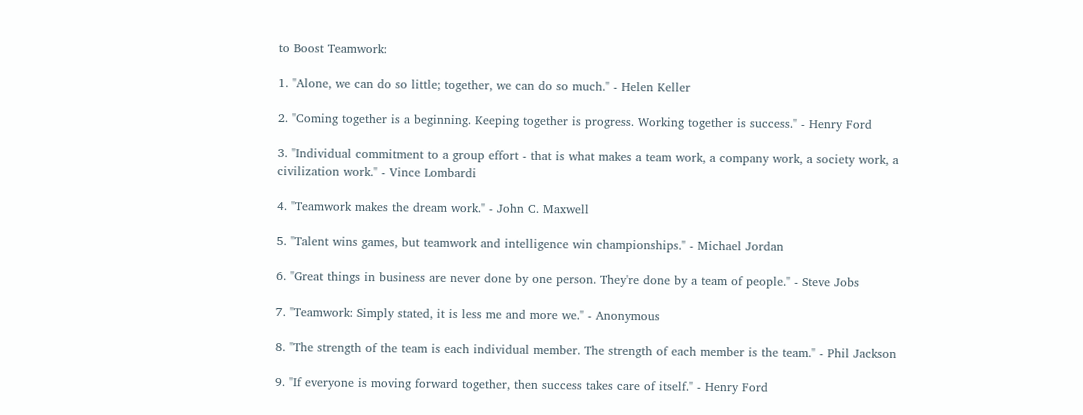to Boost Teamwork:

1. "Alone, we can do so little; together, we can do so much." - Helen Keller

2. "Coming together is a beginning. Keeping together is progress. Working together is success." - Henry Ford

3. "Individual commitment to a group effort - that is what makes a team work, a company work, a society work, a civilization work." - Vince Lombardi

4. "Teamwork makes the dream work." - John C. Maxwell

5. "Talent wins games, but teamwork and intelligence win championships." - Michael Jordan

6. "Great things in business are never done by one person. They're done by a team of people." - Steve Jobs

7. "Teamwork: Simply stated, it is less me and more we." - Anonymous

8. "The strength of the team is each individual member. The strength of each member is the team." - Phil Jackson

9. "If everyone is moving forward together, then success takes care of itself." - Henry Ford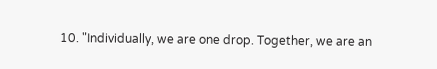10. "Individually, we are one drop. Together, we are an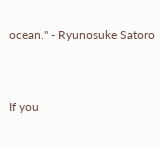ocean." - Ryunosuke Satoro


If you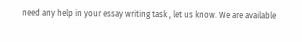need any help in your essay writing task , let us know. We are available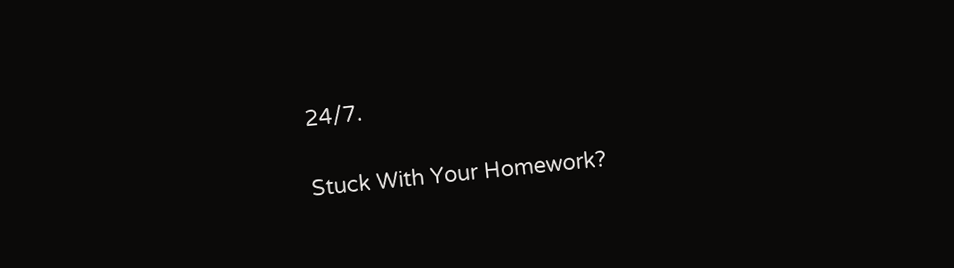24/7.

Stuck With Your Homework?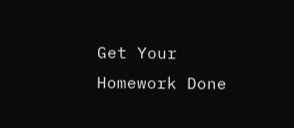Get Your Homework Done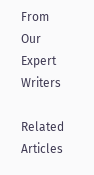From Our Expert Writers

Related Articles